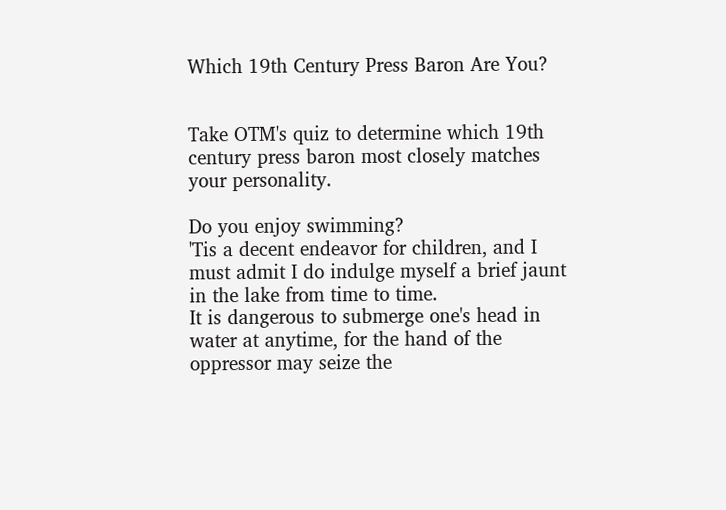Which 19th Century Press Baron Are You?


Take OTM's quiz to determine which 19th century press baron most closely matches your personality.

Do you enjoy swimming?
'Tis a decent endeavor for children, and I must admit I do indulge myself a brief jaunt in the lake from time to time.
It is dangerous to submerge one's head in water at anytime, for the hand of the oppressor may seize the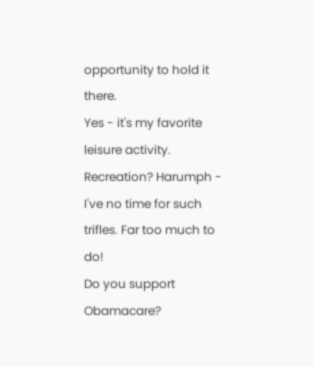opportunity to hold it there.
Yes - it's my favorite leisure activity.
Recreation? Harumph - I've no time for such trifles. Far too much to do!
Do you support Obamacare?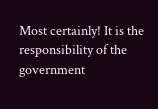Most certainly! It is the responsibility of the government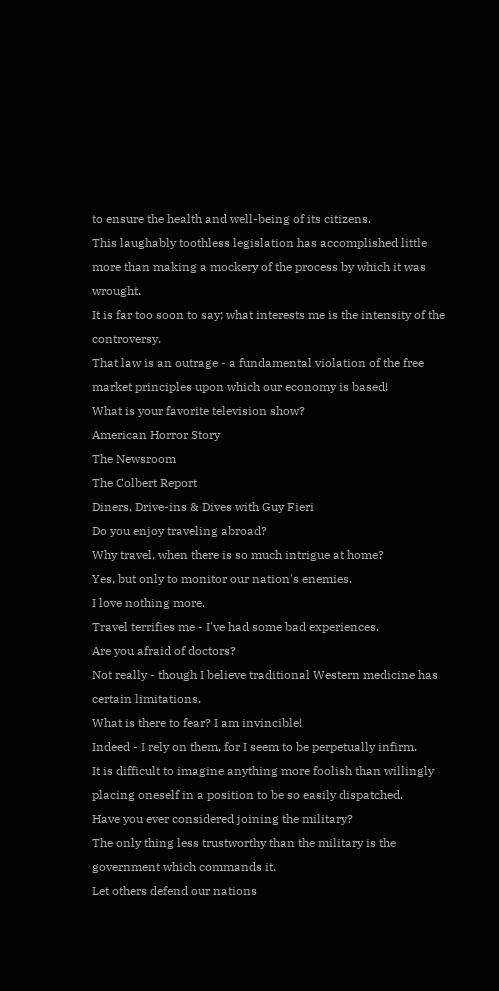to ensure the health and well-being of its citizens.
This laughably toothless legislation has accomplished little more than making a mockery of the process by which it was wrought.
It is far too soon to say; what interests me is the intensity of the controversy.
That law is an outrage - a fundamental violation of the free market principles upon which our economy is based!
What is your favorite television show?
American Horror Story
The Newsroom
The Colbert Report
Diners, Drive-ins & Dives with Guy Fieri
Do you enjoy traveling abroad?
Why travel, when there is so much intrigue at home?
Yes, but only to monitor our nation's enemies.
I love nothing more.
Travel terrifies me - I've had some bad experiences.
Are you afraid of doctors?
Not really - though I believe traditional Western medicine has certain limitations.
What is there to fear? I am invincible!
Indeed - I rely on them, for I seem to be perpetually infirm.
It is difficult to imagine anything more foolish than willingly placing oneself in a position to be so easily dispatched.
Have you ever considered joining the military?
The only thing less trustworthy than the military is the government which commands it.
Let others defend our nations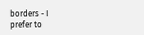borders - I prefer to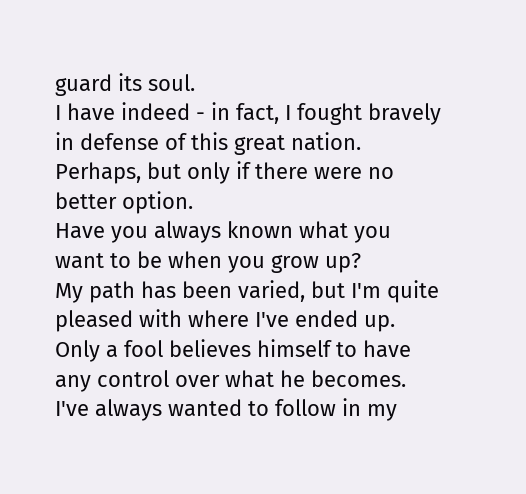guard its soul.
I have indeed - in fact, I fought bravely in defense of this great nation.
Perhaps, but only if there were no better option.
Have you always known what you want to be when you grow up?
My path has been varied, but I'm quite pleased with where I've ended up.
Only a fool believes himself to have any control over what he becomes.
I've always wanted to follow in my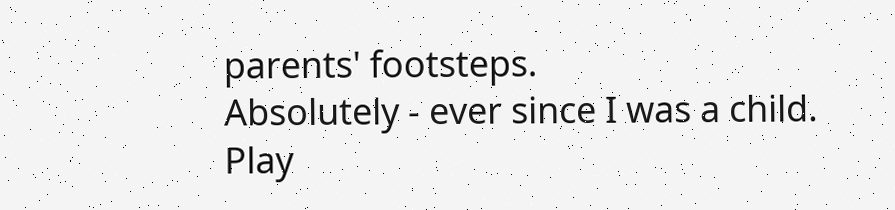parents' footsteps.
Absolutely - ever since I was a child.
Play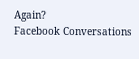Again?
Facebook Conversations